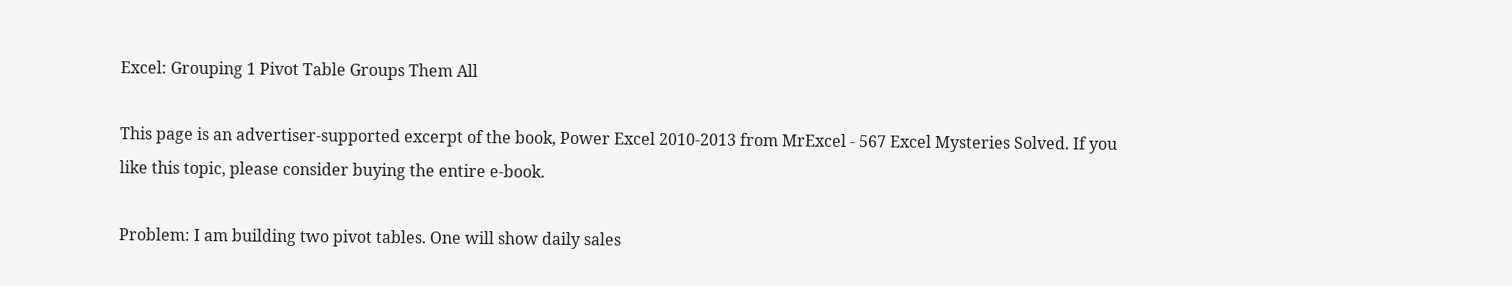Excel: Grouping 1 Pivot Table Groups Them All

This page is an advertiser-supported excerpt of the book, Power Excel 2010-2013 from MrExcel - 567 Excel Mysteries Solved. If you like this topic, please consider buying the entire e-book.

Problem: I am building two pivot tables. One will show daily sales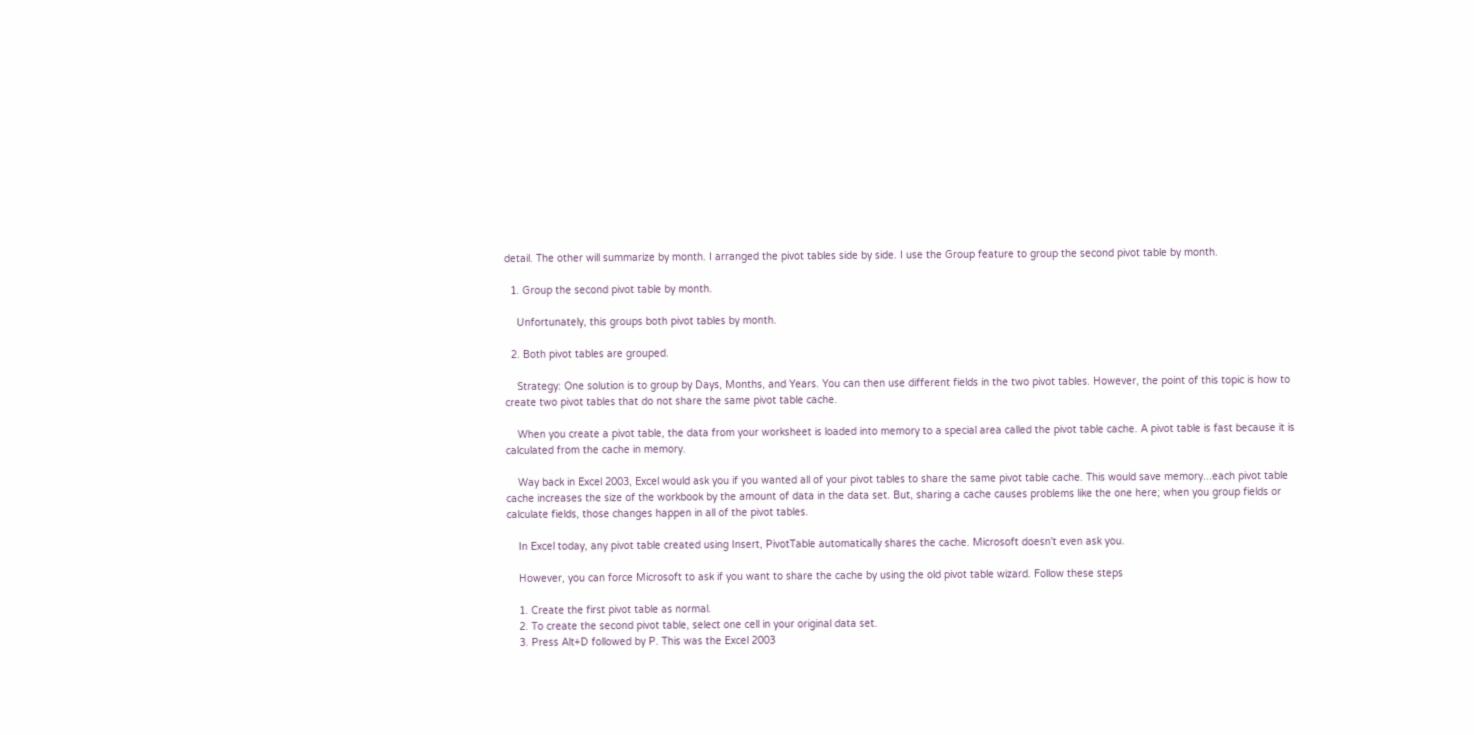detail. The other will summarize by month. I arranged the pivot tables side by side. I use the Group feature to group the second pivot table by month.

  1. Group the second pivot table by month.

    Unfortunately, this groups both pivot tables by month.

  2. Both pivot tables are grouped.

    Strategy: One solution is to group by Days, Months, and Years. You can then use different fields in the two pivot tables. However, the point of this topic is how to create two pivot tables that do not share the same pivot table cache.

    When you create a pivot table, the data from your worksheet is loaded into memory to a special area called the pivot table cache. A pivot table is fast because it is calculated from the cache in memory.

    Way back in Excel 2003, Excel would ask you if you wanted all of your pivot tables to share the same pivot table cache. This would save memory...each pivot table cache increases the size of the workbook by the amount of data in the data set. But, sharing a cache causes problems like the one here; when you group fields or calculate fields, those changes happen in all of the pivot tables.

    In Excel today, any pivot table created using Insert, PivotTable automatically shares the cache. Microsoft doesn't even ask you.

    However, you can force Microsoft to ask if you want to share the cache by using the old pivot table wizard. Follow these steps

    1. Create the first pivot table as normal.
    2. To create the second pivot table, select one cell in your original data set.
    3. Press Alt+D followed by P. This was the Excel 2003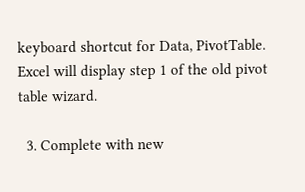keyboard shortcut for Data, PivotTable. Excel will display step 1 of the old pivot table wizard.

  3. Complete with new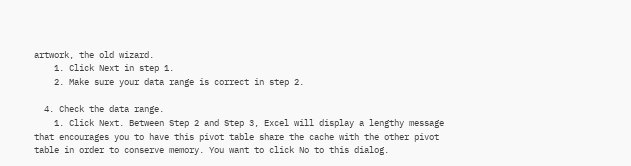artwork, the old wizard.
    1. Click Next in step 1.
    2. Make sure your data range is correct in step 2.

  4. Check the data range.
    1. Click Next. Between Step 2 and Step 3, Excel will display a lengthy message that encourages you to have this pivot table share the cache with the other pivot table in order to conserve memory. You want to click No to this dialog.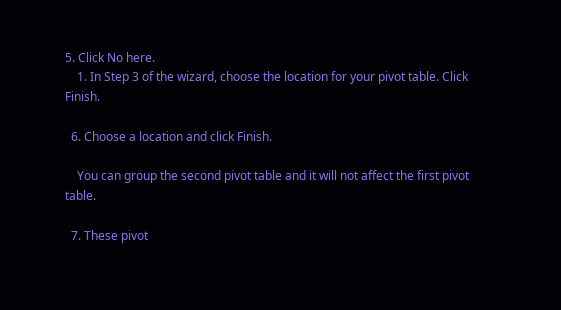5. Click No here.
    1. In Step 3 of the wizard, choose the location for your pivot table. Click Finish.

  6. Choose a location and click Finish.

    You can group the second pivot table and it will not affect the first pivot table.

  7. These pivot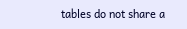tables do not share a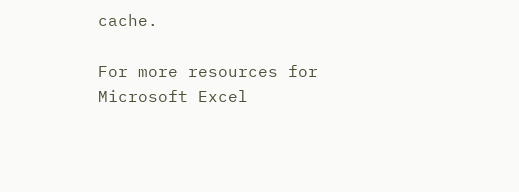cache.

For more resources for Microsoft Excel